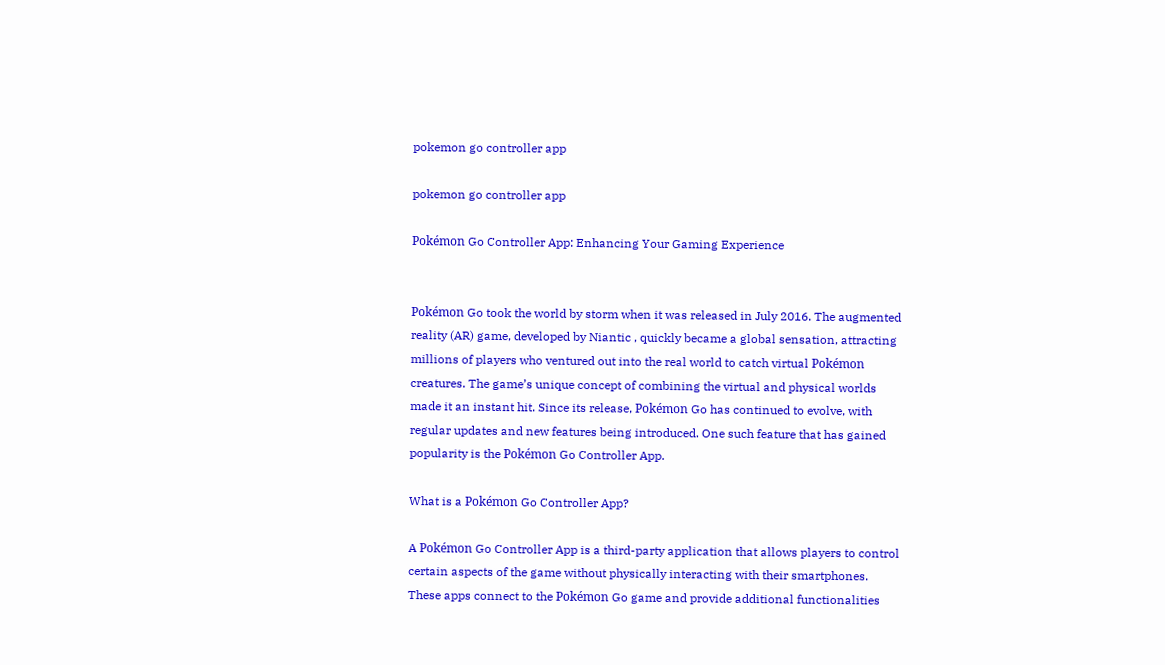pokemon go controller app

pokemon go controller app

Pokémon Go Controller App: Enhancing Your Gaming Experience


Pokémon Go took the world by storm when it was released in July 2016. The augmented reality (AR) game, developed by Niantic , quickly became a global sensation, attracting millions of players who ventured out into the real world to catch virtual Pokémon creatures. The game’s unique concept of combining the virtual and physical worlds made it an instant hit. Since its release, Pokémon Go has continued to evolve, with regular updates and new features being introduced. One such feature that has gained popularity is the Pokémon Go Controller App.

What is a Pokémon Go Controller App?

A Pokémon Go Controller App is a third-party application that allows players to control certain aspects of the game without physically interacting with their smartphones. These apps connect to the Pokémon Go game and provide additional functionalities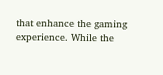that enhance the gaming experience. While the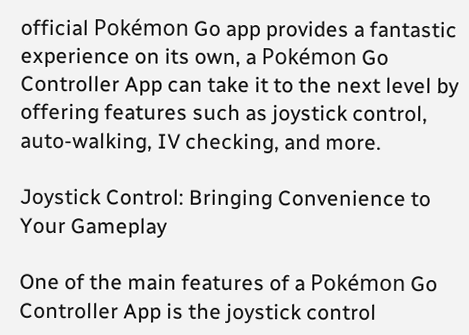official Pokémon Go app provides a fantastic experience on its own, a Pokémon Go Controller App can take it to the next level by offering features such as joystick control, auto-walking, IV checking, and more.

Joystick Control: Bringing Convenience to Your Gameplay

One of the main features of a Pokémon Go Controller App is the joystick control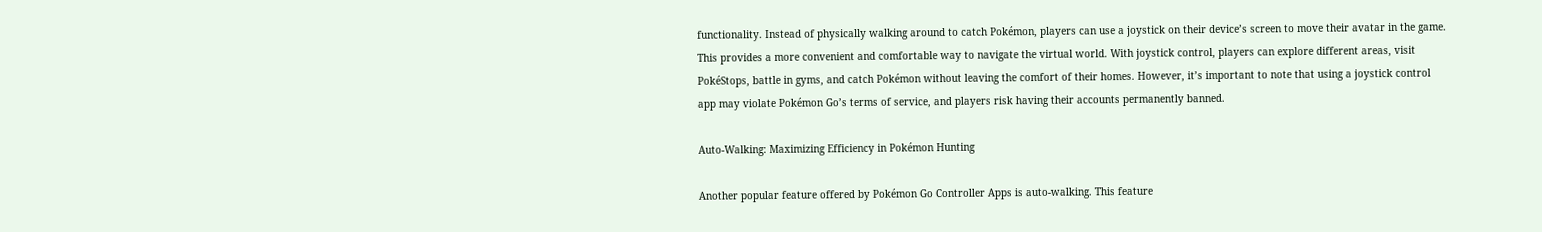functionality. Instead of physically walking around to catch Pokémon, players can use a joystick on their device’s screen to move their avatar in the game. This provides a more convenient and comfortable way to navigate the virtual world. With joystick control, players can explore different areas, visit PokéStops, battle in gyms, and catch Pokémon without leaving the comfort of their homes. However, it’s important to note that using a joystick control app may violate Pokémon Go’s terms of service, and players risk having their accounts permanently banned.

Auto-Walking: Maximizing Efficiency in Pokémon Hunting

Another popular feature offered by Pokémon Go Controller Apps is auto-walking. This feature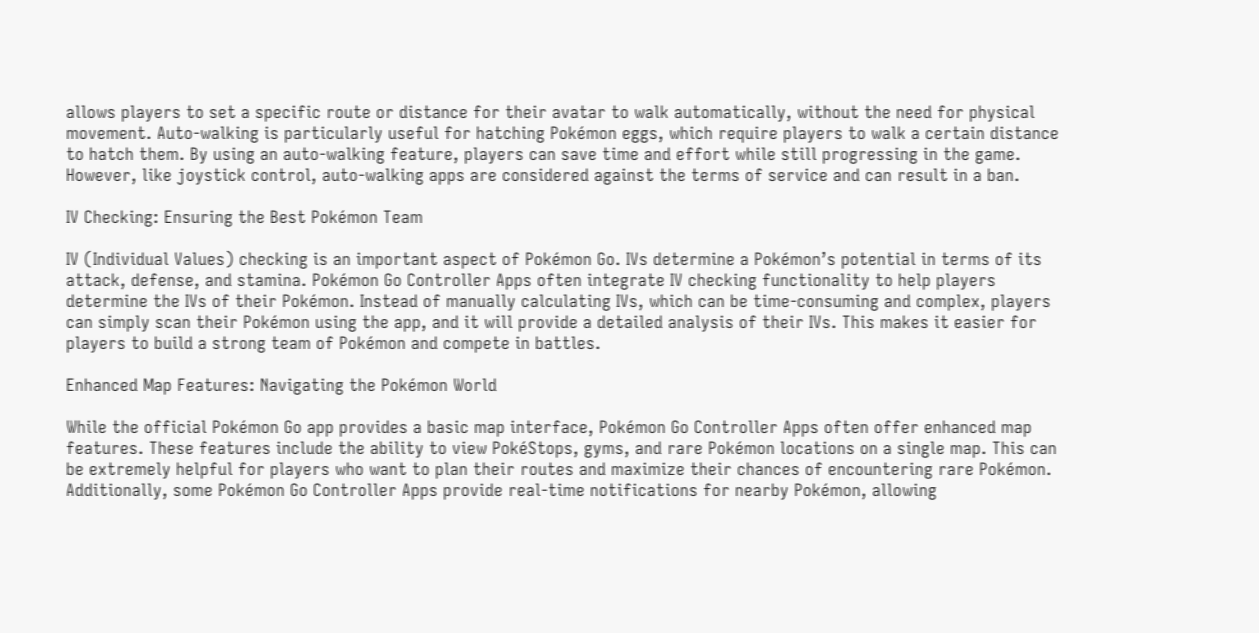allows players to set a specific route or distance for their avatar to walk automatically, without the need for physical movement. Auto-walking is particularly useful for hatching Pokémon eggs, which require players to walk a certain distance to hatch them. By using an auto-walking feature, players can save time and effort while still progressing in the game. However, like joystick control, auto-walking apps are considered against the terms of service and can result in a ban.

IV Checking: Ensuring the Best Pokémon Team

IV (Individual Values) checking is an important aspect of Pokémon Go. IVs determine a Pokémon’s potential in terms of its attack, defense, and stamina. Pokémon Go Controller Apps often integrate IV checking functionality to help players determine the IVs of their Pokémon. Instead of manually calculating IVs, which can be time-consuming and complex, players can simply scan their Pokémon using the app, and it will provide a detailed analysis of their IVs. This makes it easier for players to build a strong team of Pokémon and compete in battles.

Enhanced Map Features: Navigating the Pokémon World

While the official Pokémon Go app provides a basic map interface, Pokémon Go Controller Apps often offer enhanced map features. These features include the ability to view PokéStops, gyms, and rare Pokémon locations on a single map. This can be extremely helpful for players who want to plan their routes and maximize their chances of encountering rare Pokémon. Additionally, some Pokémon Go Controller Apps provide real-time notifications for nearby Pokémon, allowing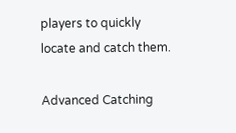players to quickly locate and catch them.

Advanced Catching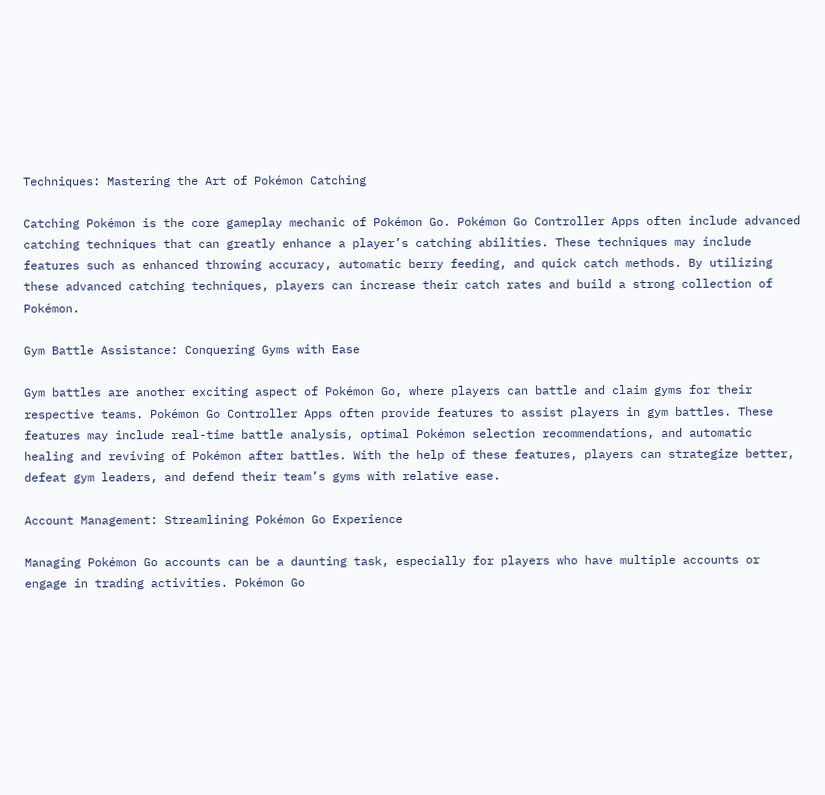Techniques: Mastering the Art of Pokémon Catching

Catching Pokémon is the core gameplay mechanic of Pokémon Go. Pokémon Go Controller Apps often include advanced catching techniques that can greatly enhance a player’s catching abilities. These techniques may include features such as enhanced throwing accuracy, automatic berry feeding, and quick catch methods. By utilizing these advanced catching techniques, players can increase their catch rates and build a strong collection of Pokémon.

Gym Battle Assistance: Conquering Gyms with Ease

Gym battles are another exciting aspect of Pokémon Go, where players can battle and claim gyms for their respective teams. Pokémon Go Controller Apps often provide features to assist players in gym battles. These features may include real-time battle analysis, optimal Pokémon selection recommendations, and automatic healing and reviving of Pokémon after battles. With the help of these features, players can strategize better, defeat gym leaders, and defend their team’s gyms with relative ease.

Account Management: Streamlining Pokémon Go Experience

Managing Pokémon Go accounts can be a daunting task, especially for players who have multiple accounts or engage in trading activities. Pokémon Go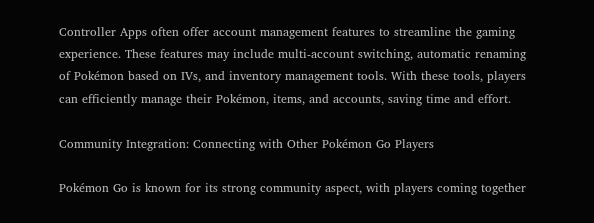Controller Apps often offer account management features to streamline the gaming experience. These features may include multi-account switching, automatic renaming of Pokémon based on IVs, and inventory management tools. With these tools, players can efficiently manage their Pokémon, items, and accounts, saving time and effort.

Community Integration: Connecting with Other Pokémon Go Players

Pokémon Go is known for its strong community aspect, with players coming together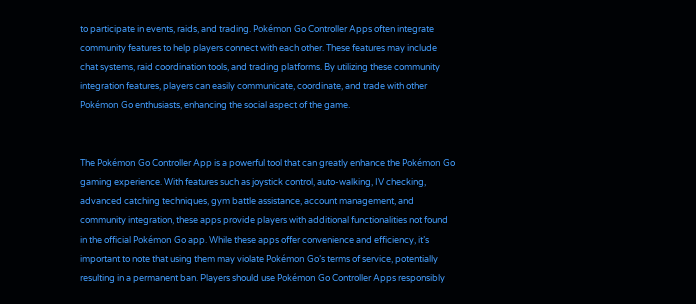to participate in events, raids, and trading. Pokémon Go Controller Apps often integrate community features to help players connect with each other. These features may include chat systems, raid coordination tools, and trading platforms. By utilizing these community integration features, players can easily communicate, coordinate, and trade with other Pokémon Go enthusiasts, enhancing the social aspect of the game.


The Pokémon Go Controller App is a powerful tool that can greatly enhance the Pokémon Go gaming experience. With features such as joystick control, auto-walking, IV checking, advanced catching techniques, gym battle assistance, account management, and community integration, these apps provide players with additional functionalities not found in the official Pokémon Go app. While these apps offer convenience and efficiency, it’s important to note that using them may violate Pokémon Go’s terms of service, potentially resulting in a permanent ban. Players should use Pokémon Go Controller Apps responsibly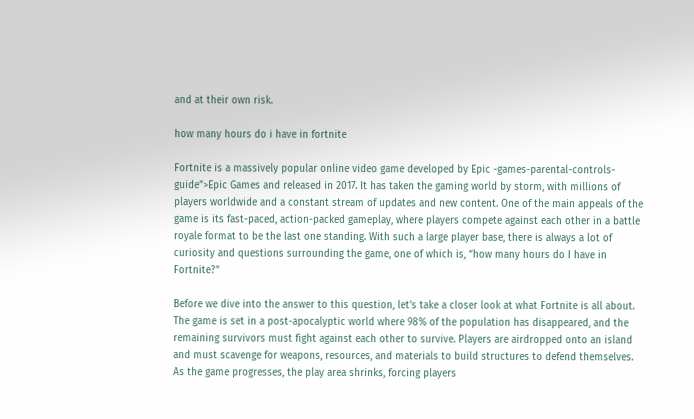and at their own risk.

how many hours do i have in fortnite

Fortnite is a massively popular online video game developed by Epic -games-parental-controls-guide”>Epic Games and released in 2017. It has taken the gaming world by storm, with millions of players worldwide and a constant stream of updates and new content. One of the main appeals of the game is its fast-paced, action-packed gameplay, where players compete against each other in a battle royale format to be the last one standing. With such a large player base, there is always a lot of curiosity and questions surrounding the game, one of which is, “how many hours do I have in Fortnite?”

Before we dive into the answer to this question, let’s take a closer look at what Fortnite is all about. The game is set in a post-apocalyptic world where 98% of the population has disappeared, and the remaining survivors must fight against each other to survive. Players are airdropped onto an island and must scavenge for weapons, resources, and materials to build structures to defend themselves. As the game progresses, the play area shrinks, forcing players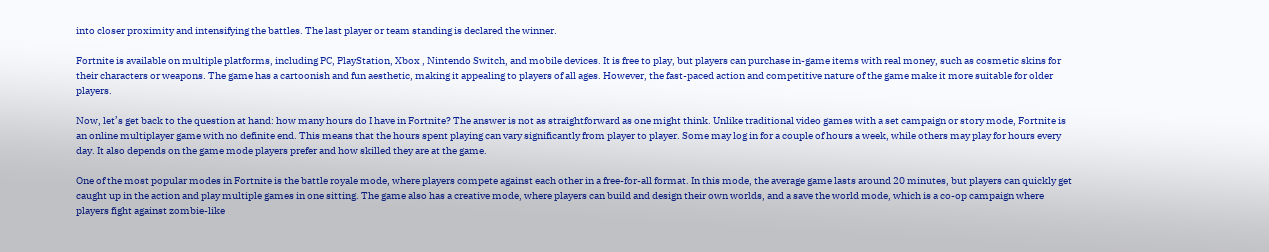into closer proximity and intensifying the battles. The last player or team standing is declared the winner.

Fortnite is available on multiple platforms, including PC, PlayStation, Xbox , Nintendo Switch, and mobile devices. It is free to play, but players can purchase in-game items with real money, such as cosmetic skins for their characters or weapons. The game has a cartoonish and fun aesthetic, making it appealing to players of all ages. However, the fast-paced action and competitive nature of the game make it more suitable for older players.

Now, let’s get back to the question at hand: how many hours do I have in Fortnite? The answer is not as straightforward as one might think. Unlike traditional video games with a set campaign or story mode, Fortnite is an online multiplayer game with no definite end. This means that the hours spent playing can vary significantly from player to player. Some may log in for a couple of hours a week, while others may play for hours every day. It also depends on the game mode players prefer and how skilled they are at the game.

One of the most popular modes in Fortnite is the battle royale mode, where players compete against each other in a free-for-all format. In this mode, the average game lasts around 20 minutes, but players can quickly get caught up in the action and play multiple games in one sitting. The game also has a creative mode, where players can build and design their own worlds, and a save the world mode, which is a co-op campaign where players fight against zombie-like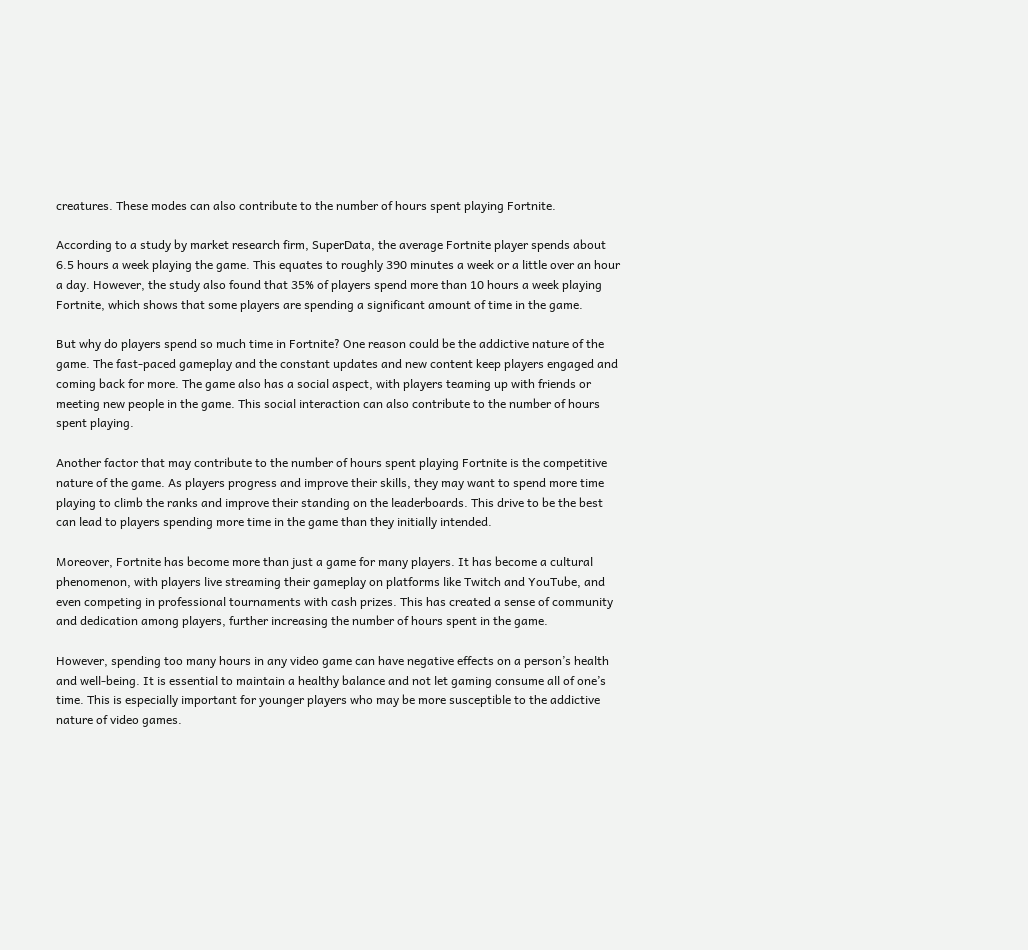creatures. These modes can also contribute to the number of hours spent playing Fortnite.

According to a study by market research firm, SuperData, the average Fortnite player spends about 6.5 hours a week playing the game. This equates to roughly 390 minutes a week or a little over an hour a day. However, the study also found that 35% of players spend more than 10 hours a week playing Fortnite, which shows that some players are spending a significant amount of time in the game.

But why do players spend so much time in Fortnite? One reason could be the addictive nature of the game. The fast-paced gameplay and the constant updates and new content keep players engaged and coming back for more. The game also has a social aspect, with players teaming up with friends or meeting new people in the game. This social interaction can also contribute to the number of hours spent playing.

Another factor that may contribute to the number of hours spent playing Fortnite is the competitive nature of the game. As players progress and improve their skills, they may want to spend more time playing to climb the ranks and improve their standing on the leaderboards. This drive to be the best can lead to players spending more time in the game than they initially intended.

Moreover, Fortnite has become more than just a game for many players. It has become a cultural phenomenon, with players live streaming their gameplay on platforms like Twitch and YouTube, and even competing in professional tournaments with cash prizes. This has created a sense of community and dedication among players, further increasing the number of hours spent in the game.

However, spending too many hours in any video game can have negative effects on a person’s health and well-being. It is essential to maintain a healthy balance and not let gaming consume all of one’s time. This is especially important for younger players who may be more susceptible to the addictive nature of video games.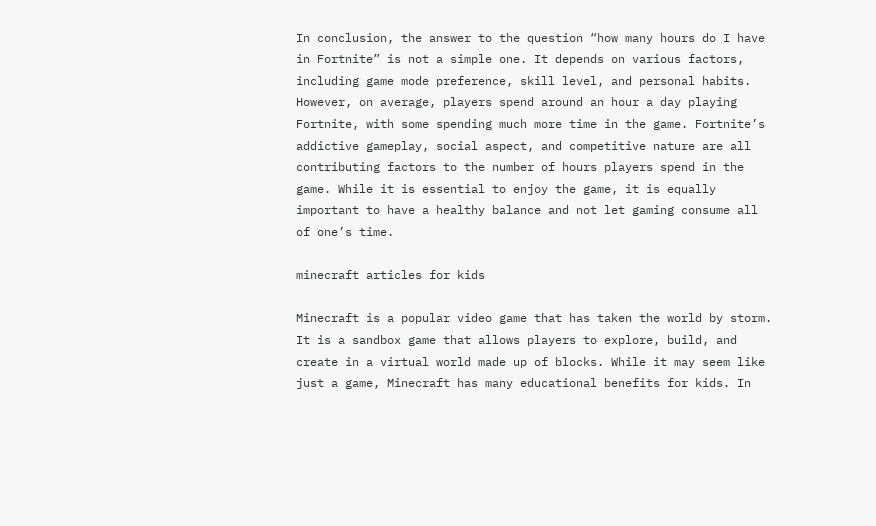In conclusion, the answer to the question “how many hours do I have in Fortnite” is not a simple one. It depends on various factors, including game mode preference, skill level, and personal habits. However, on average, players spend around an hour a day playing Fortnite, with some spending much more time in the game. Fortnite’s addictive gameplay, social aspect, and competitive nature are all contributing factors to the number of hours players spend in the game. While it is essential to enjoy the game, it is equally important to have a healthy balance and not let gaming consume all of one’s time.

minecraft articles for kids

Minecraft is a popular video game that has taken the world by storm. It is a sandbox game that allows players to explore, build, and create in a virtual world made up of blocks. While it may seem like just a game, Minecraft has many educational benefits for kids. In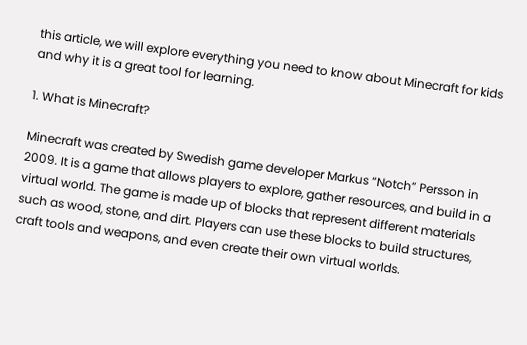this article, we will explore everything you need to know about Minecraft for kids and why it is a great tool for learning.

1. What is Minecraft?

Minecraft was created by Swedish game developer Markus “Notch” Persson in 2009. It is a game that allows players to explore, gather resources, and build in a virtual world. The game is made up of blocks that represent different materials such as wood, stone, and dirt. Players can use these blocks to build structures, craft tools and weapons, and even create their own virtual worlds.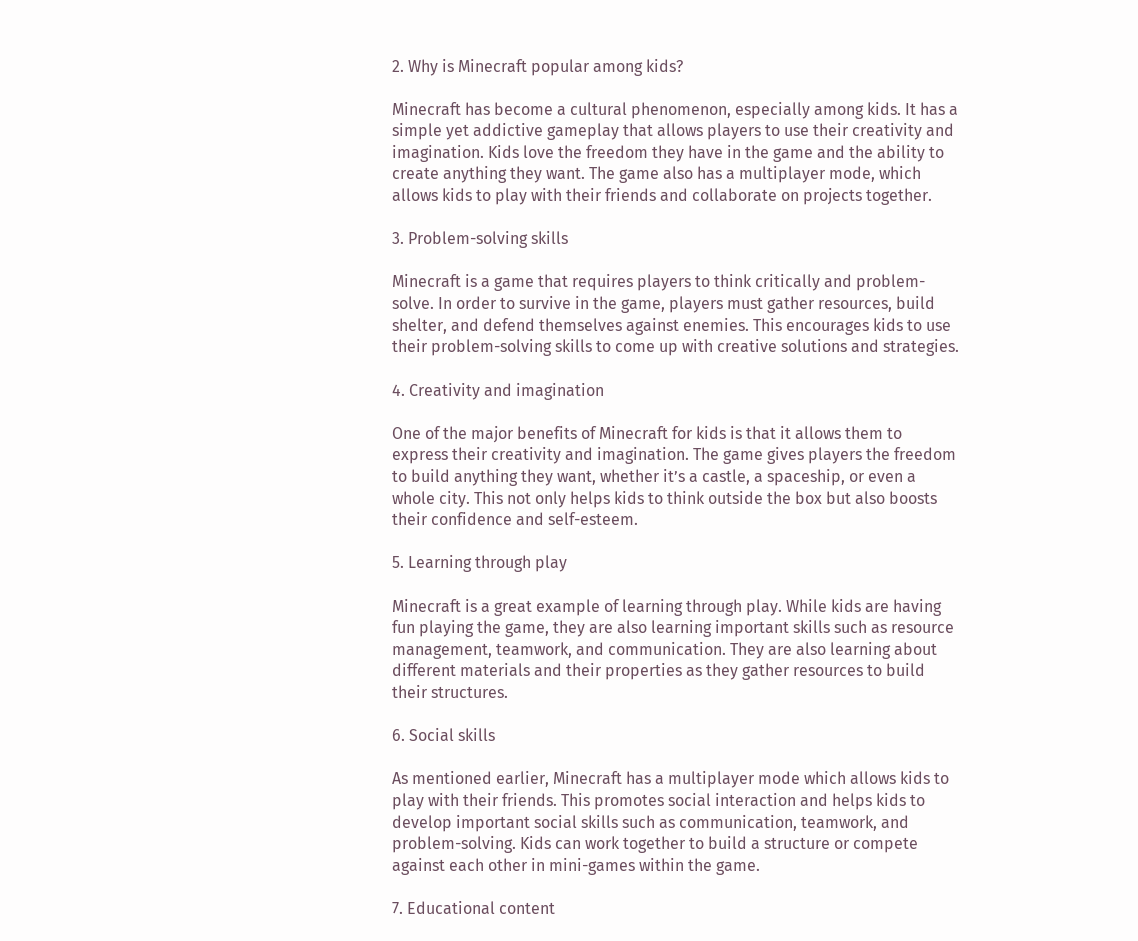2. Why is Minecraft popular among kids?

Minecraft has become a cultural phenomenon, especially among kids. It has a simple yet addictive gameplay that allows players to use their creativity and imagination. Kids love the freedom they have in the game and the ability to create anything they want. The game also has a multiplayer mode, which allows kids to play with their friends and collaborate on projects together.

3. Problem-solving skills

Minecraft is a game that requires players to think critically and problem-solve. In order to survive in the game, players must gather resources, build shelter, and defend themselves against enemies. This encourages kids to use their problem-solving skills to come up with creative solutions and strategies.

4. Creativity and imagination

One of the major benefits of Minecraft for kids is that it allows them to express their creativity and imagination. The game gives players the freedom to build anything they want, whether it’s a castle, a spaceship, or even a whole city. This not only helps kids to think outside the box but also boosts their confidence and self-esteem.

5. Learning through play

Minecraft is a great example of learning through play. While kids are having fun playing the game, they are also learning important skills such as resource management, teamwork, and communication. They are also learning about different materials and their properties as they gather resources to build their structures.

6. Social skills

As mentioned earlier, Minecraft has a multiplayer mode which allows kids to play with their friends. This promotes social interaction and helps kids to develop important social skills such as communication, teamwork, and problem-solving. Kids can work together to build a structure or compete against each other in mini-games within the game.

7. Educational content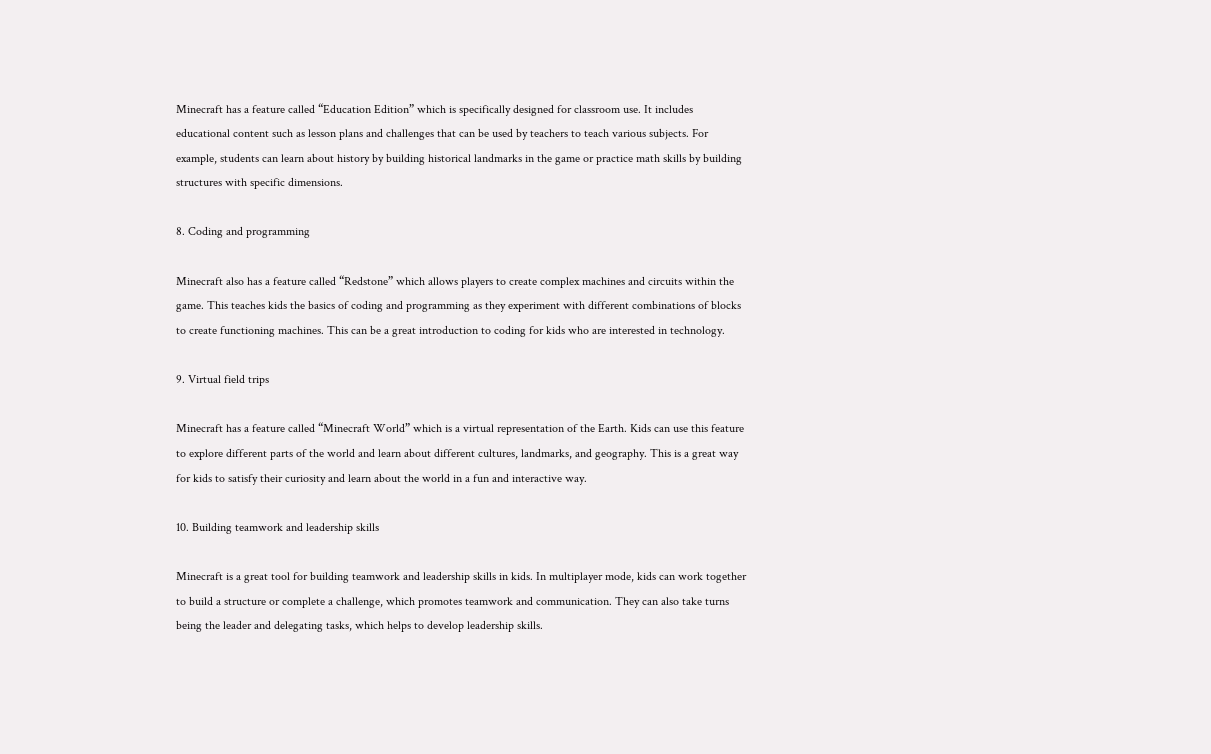Minecraft has a feature called “Education Edition” which is specifically designed for classroom use. It includes educational content such as lesson plans and challenges that can be used by teachers to teach various subjects. For example, students can learn about history by building historical landmarks in the game or practice math skills by building structures with specific dimensions.

8. Coding and programming

Minecraft also has a feature called “Redstone” which allows players to create complex machines and circuits within the game. This teaches kids the basics of coding and programming as they experiment with different combinations of blocks to create functioning machines. This can be a great introduction to coding for kids who are interested in technology.

9. Virtual field trips

Minecraft has a feature called “Minecraft World” which is a virtual representation of the Earth. Kids can use this feature to explore different parts of the world and learn about different cultures, landmarks, and geography. This is a great way for kids to satisfy their curiosity and learn about the world in a fun and interactive way.

10. Building teamwork and leadership skills

Minecraft is a great tool for building teamwork and leadership skills in kids. In multiplayer mode, kids can work together to build a structure or complete a challenge, which promotes teamwork and communication. They can also take turns being the leader and delegating tasks, which helps to develop leadership skills.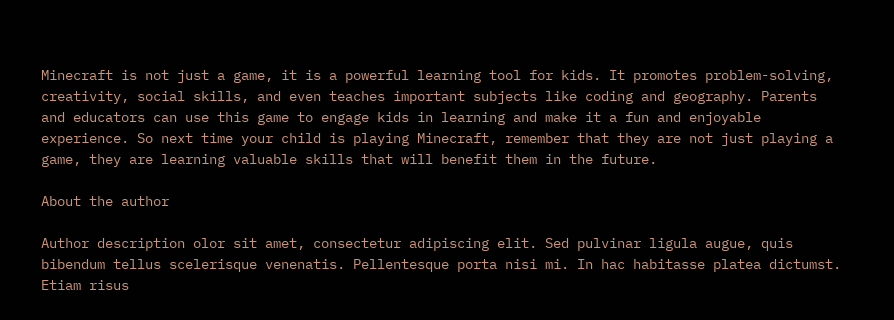Minecraft is not just a game, it is a powerful learning tool for kids. It promotes problem-solving, creativity, social skills, and even teaches important subjects like coding and geography. Parents and educators can use this game to engage kids in learning and make it a fun and enjoyable experience. So next time your child is playing Minecraft, remember that they are not just playing a game, they are learning valuable skills that will benefit them in the future.

About the author

Author description olor sit amet, consectetur adipiscing elit. Sed pulvinar ligula augue, quis bibendum tellus scelerisque venenatis. Pellentesque porta nisi mi. In hac habitasse platea dictumst. Etiam risus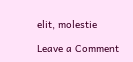elit, molestie

Leave a Comment